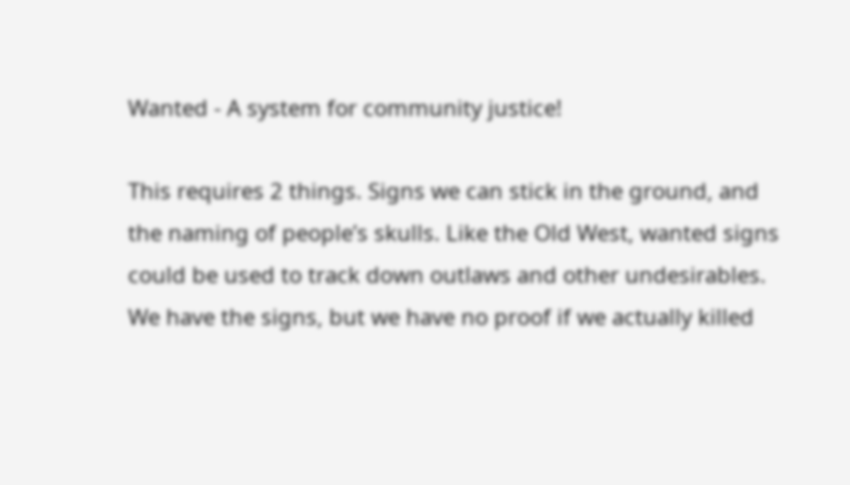Wanted - A system for community justice!

This requires 2 things. Signs we can stick in the ground, and the naming of people’s skulls. Like the Old West, wanted signs could be used to track down outlaws and other undesirables. We have the signs, but we have no proof if we actually killed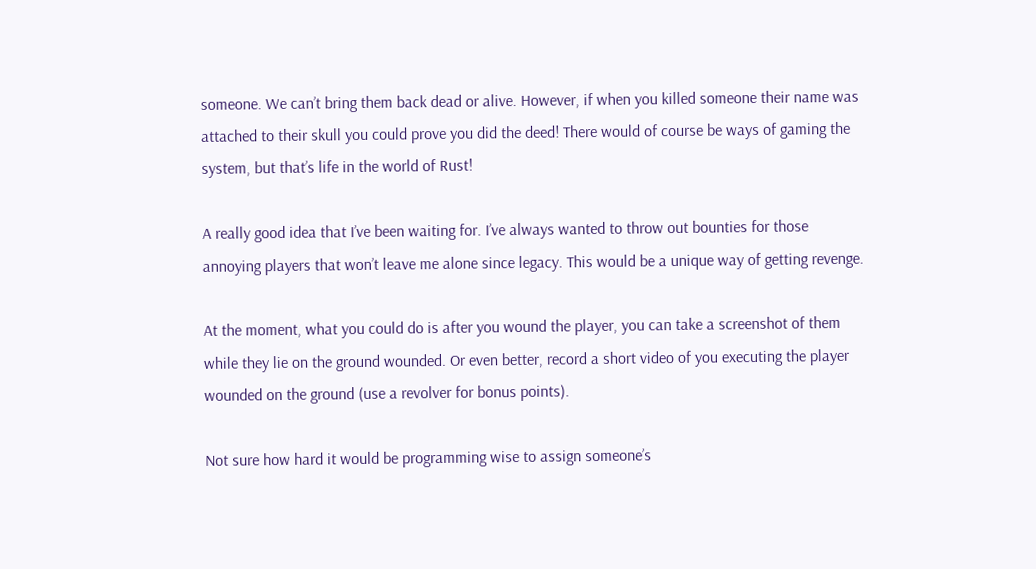someone. We can’t bring them back dead or alive. However, if when you killed someone their name was attached to their skull you could prove you did the deed! There would of course be ways of gaming the system, but that’s life in the world of Rust!

A really good idea that I’ve been waiting for. I’ve always wanted to throw out bounties for those annoying players that won’t leave me alone since legacy. This would be a unique way of getting revenge.

At the moment, what you could do is after you wound the player, you can take a screenshot of them while they lie on the ground wounded. Or even better, record a short video of you executing the player wounded on the ground (use a revolver for bonus points).

Not sure how hard it would be programming wise to assign someone’s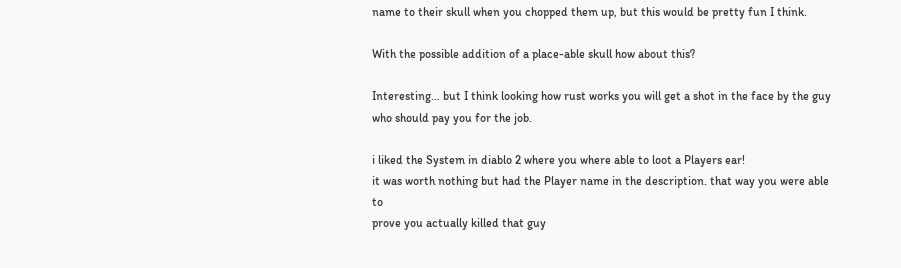name to their skull when you chopped them up, but this would be pretty fun I think.

With the possible addition of a place-able skull how about this?

Interesting… but I think looking how rust works you will get a shot in the face by the guy who should pay you for the job.

i liked the System in diablo 2 where you where able to loot a Players ear!
it was worth nothing but had the Player name in the description. that way you were able to
prove you actually killed that guy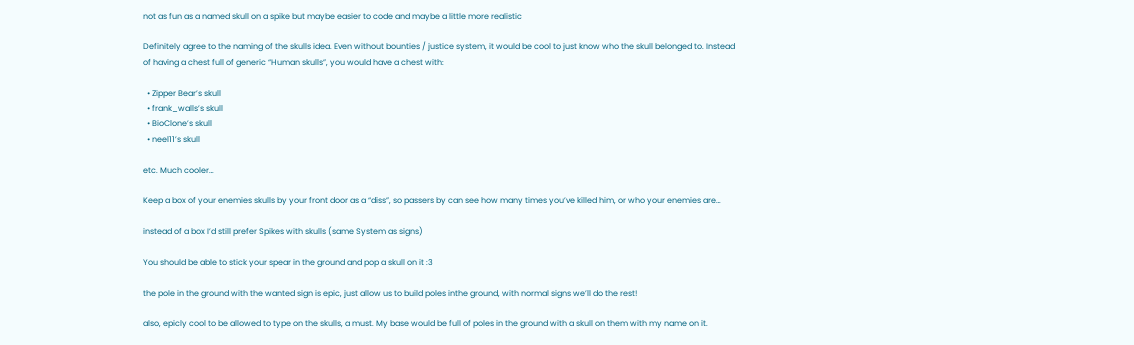not as fun as a named skull on a spike but maybe easier to code and maybe a little more realistic

Definitely agree to the naming of the skulls idea. Even without bounties / justice system, it would be cool to just know who the skull belonged to. Instead of having a chest full of generic “Human skulls”, you would have a chest with:

  • Zipper Bear’s skull
  • frank_walls’s skull
  • BioClone’s skull
  • neel11’s skull

etc. Much cooler…

Keep a box of your enemies skulls by your front door as a “diss”, so passers by can see how many times you’ve killed him, or who your enemies are…

instead of a box I’d still prefer Spikes with skulls (same System as signs)

You should be able to stick your spear in the ground and pop a skull on it :3

the pole in the ground with the wanted sign is epic, just allow us to build poles inthe ground, with normal signs we’ll do the rest!

also, epicly cool to be allowed to type on the skulls, a must. My base would be full of poles in the ground with a skull on them with my name on it.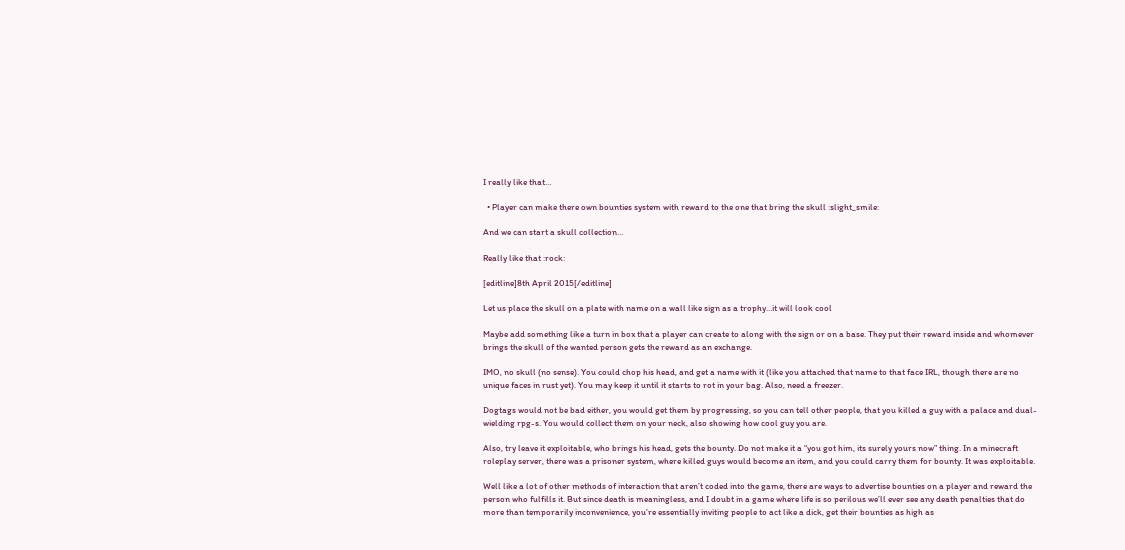I really like that…

  • Player can make there own bounties system with reward to the one that bring the skull :slight_smile:

And we can start a skull collection…

Really like that :rock:

[editline]8th April 2015[/editline]

Let us place the skull on a plate with name on a wall like sign as a trophy…it will look cool

Maybe add something like a turn in box that a player can create to along with the sign or on a base. They put their reward inside and whomever brings the skull of the wanted person gets the reward as an exchange.

IMO, no skull (no sense). You could chop his head, and get a name with it (like you attached that name to that face IRL, though there are no unique faces in rust yet). You may keep it until it starts to rot in your bag. Also, need a freezer.

Dogtags would not be bad either, you would get them by progressing, so you can tell other people, that you killed a guy with a palace and dual-wielding rpg-s. You would collect them on your neck, also showing how cool guy you are.

Also, try leave it exploitable, who brings his head, gets the bounty. Do not make it a “you got him, its surely yours now” thing. In a minecraft roleplay server, there was a prisoner system, where killed guys would become an item, and you could carry them for bounty. It was exploitable.

Well like a lot of other methods of interaction that aren’t coded into the game, there are ways to advertise bounties on a player and reward the person who fulfills it. But since death is meaningless, and I doubt in a game where life is so perilous we’ll ever see any death penalties that do more than temporarily inconvenience, you’re essentially inviting people to act like a dick, get their bounties as high as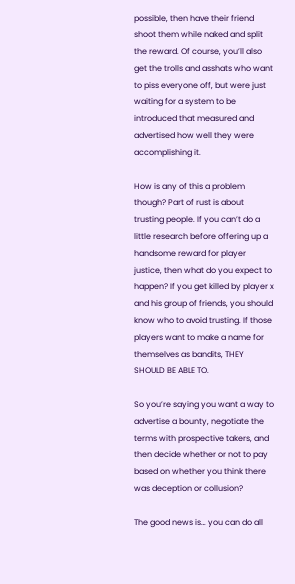possible, then have their friend shoot them while naked and split the reward. Of course, you’ll also get the trolls and asshats who want to piss everyone off, but were just waiting for a system to be introduced that measured and advertised how well they were accomplishing it.

How is any of this a problem though? Part of rust is about trusting people. If you can’t do a little research before offering up a handsome reward for player justice, then what do you expect to happen? If you get killed by player x and his group of friends, you should know who to avoid trusting. If those players want to make a name for themselves as bandits, THEY SHOULD BE ABLE TO.

So you’re saying you want a way to advertise a bounty, negotiate the terms with prospective takers, and then decide whether or not to pay based on whether you think there was deception or collusion?

The good news is… you can do all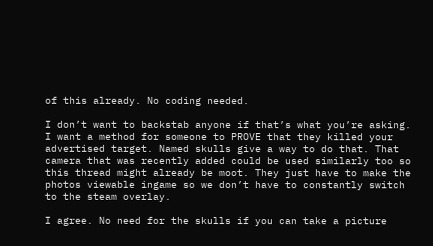of this already. No coding needed.

I don’t want to backstab anyone if that’s what you’re asking. I want a method for someone to PROVE that they killed your advertised target. Named skulls give a way to do that. That camera that was recently added could be used similarly too so this thread might already be moot. They just have to make the photos viewable ingame so we don’t have to constantly switch to the steam overlay.

I agree. No need for the skulls if you can take a picture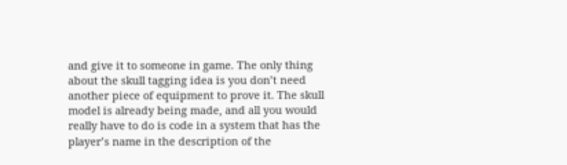and give it to someone in game. The only thing about the skull tagging idea is you don’t need another piece of equipment to prove it. The skull model is already being made, and all you would really have to do is code in a system that has the player’s name in the description of the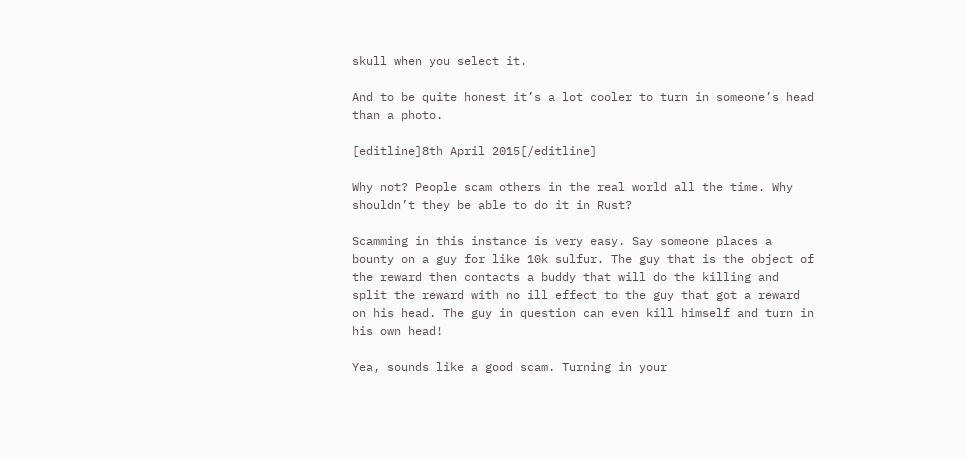skull when you select it.

And to be quite honest it’s a lot cooler to turn in someone’s head than a photo.

[editline]8th April 2015[/editline]

Why not? People scam others in the real world all the time. Why shouldn’t they be able to do it in Rust?

Scamming in this instance is very easy. Say someone places a bounty on a guy for like 10k sulfur. The guy that is the object of the reward then contacts a buddy that will do the killing and split the reward with no ill effect to the guy that got a reward on his head. The guy in question can even kill himself and turn in his own head!

Yea, sounds like a good scam. Turning in your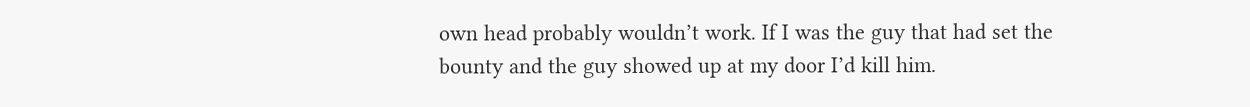own head probably wouldn’t work. If I was the guy that had set the bounty and the guy showed up at my door I’d kill him.